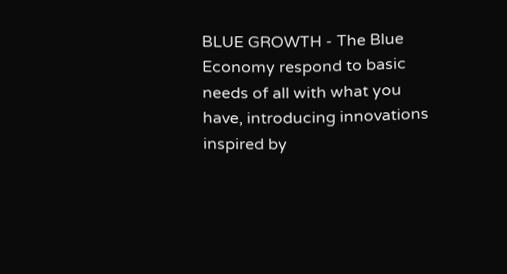BLUE GROWTH - The Blue Economy respond to basic needs of all with what you have, introducing innovations inspired by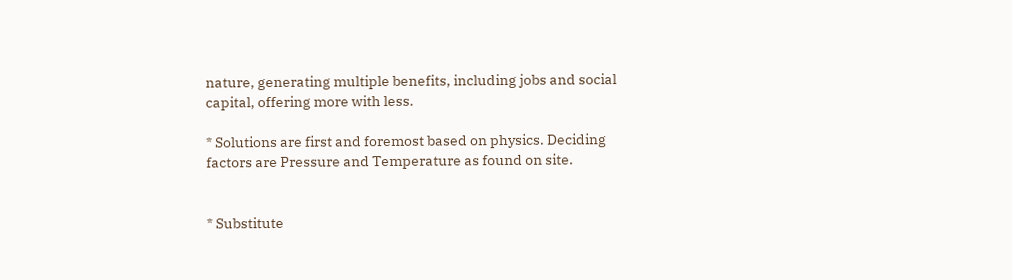nature, generating multiple benefits, including jobs and social capital, offering more with less.

* Solutions are first and foremost based on physics. Deciding factors are Pressure and Temperature as found on site.


* Substitute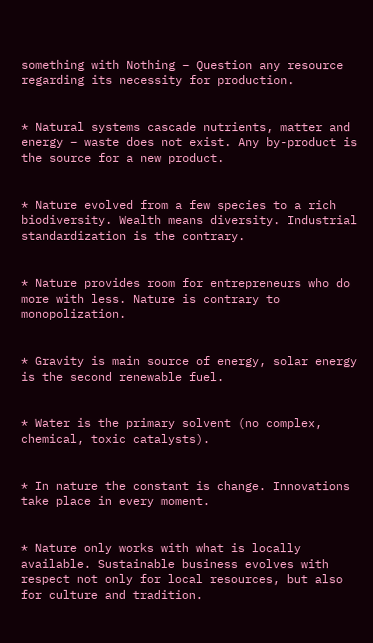something with Nothing – Question any resource regarding its necessity for production.


* Natural systems cascade nutrients, matter and energy – waste does not exist. Any by-product is the source for a new product.


* Nature evolved from a few species to a rich biodiversity. Wealth means diversity. Industrial standardization is the contrary.


* Nature provides room for entrepreneurs who do more with less. Nature is contrary to monopolization.


* Gravity is main source of energy, solar energy is the second renewable fuel.


* Water is the primary solvent (no complex, chemical, toxic catalysts).


* In nature the constant is change. Innovations take place in every moment.


* Nature only works with what is locally available. Sustainable business evolves with respect not only for local resources, but also for culture and tradition.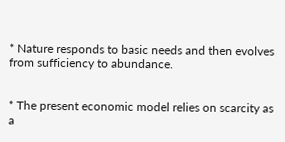* Nature responds to basic needs and then evolves from sufficiency to abundance.


* The present economic model relies on scarcity as a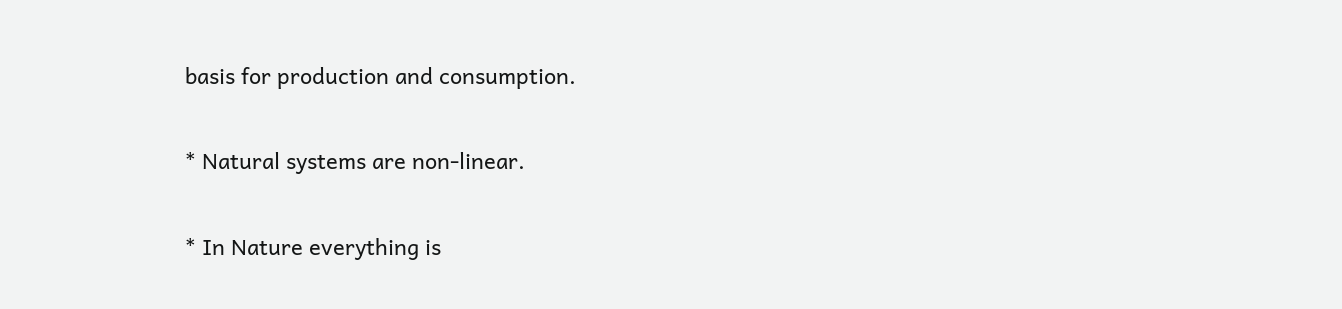basis for production and consumption.


* Natural systems are non-linear.


* In Nature everything is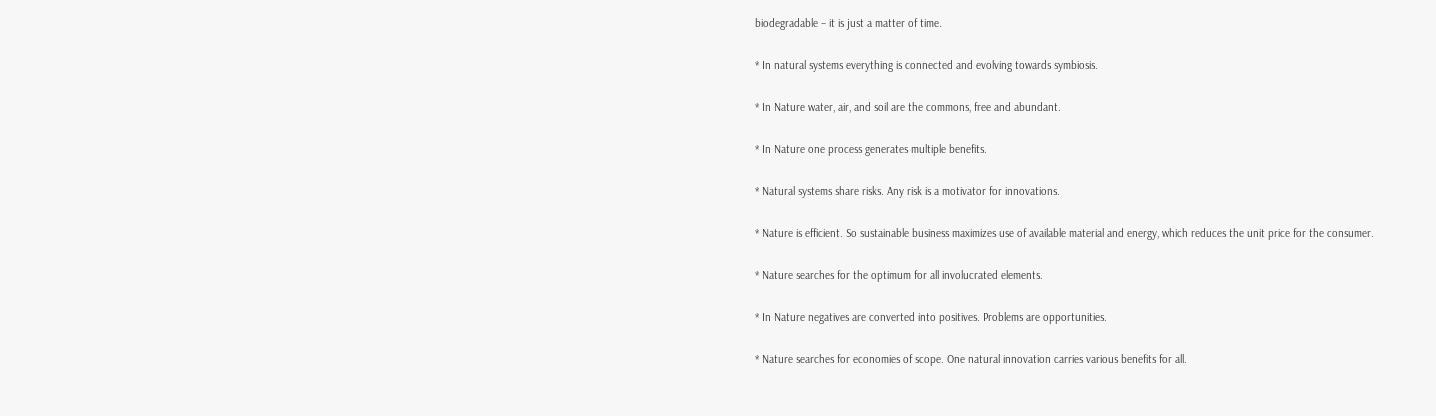biodegradable – it is just a matter of time.


* In natural systems everything is connected and evolving towards symbiosis.


* In Nature water, air, and soil are the commons, free and abundant.


* In Nature one process generates multiple benefits.


* Natural systems share risks. Any risk is a motivator for innovations.


* Nature is efficient. So sustainable business maximizes use of available material and energy, which reduces the unit price for the consumer.


* Nature searches for the optimum for all involucrated elements.


* In Nature negatives are converted into positives. Problems are opportunities.


* Nature searches for economies of scope. One natural innovation carries various benefits for all.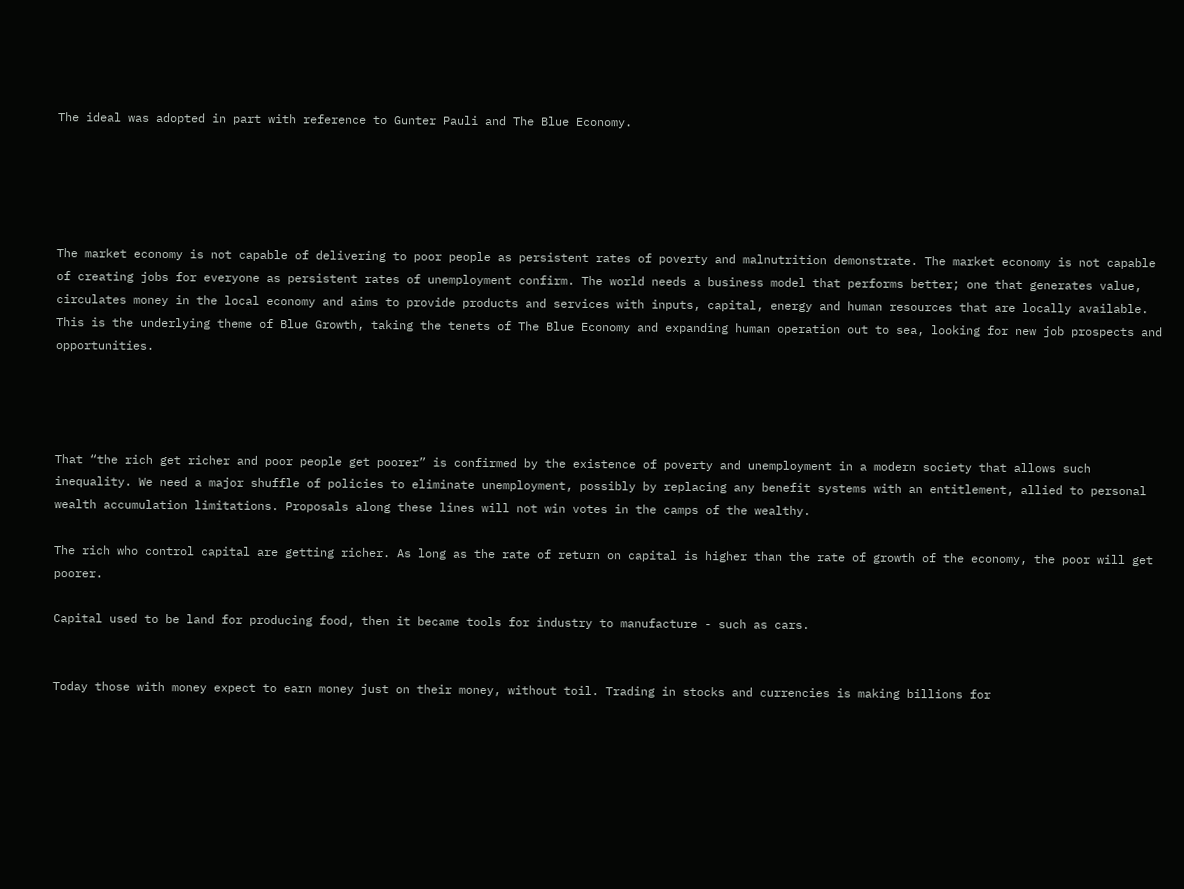The ideal was adopted in part with reference to Gunter Pauli and The Blue Economy.





The market economy is not capable of delivering to poor people as persistent rates of poverty and malnutrition demonstrate. The market economy is not capable of creating jobs for everyone as persistent rates of unemployment confirm. The world needs a business model that performs better; one that generates value, circulates money in the local economy and aims to provide products and services with inputs, capital, energy and human resources that are locally available. This is the underlying theme of Blue Growth, taking the tenets of The Blue Economy and expanding human operation out to sea, looking for new job prospects and opportunities.




That “the rich get richer and poor people get poorer” is confirmed by the existence of poverty and unemployment in a modern society that allows such inequality. We need a major shuffle of policies to eliminate unemployment, possibly by replacing any benefit systems with an entitlement, allied to personal wealth accumulation limitations. Proposals along these lines will not win votes in the camps of the wealthy.

The rich who control capital are getting richer. As long as the rate of return on capital is higher than the rate of growth of the economy, the poor will get poorer.

Capital used to be land for producing food, then it became tools for industry to manufacture - such as cars.


Today those with money expect to earn money just on their money, without toil. Trading in stocks and currencies is making billions for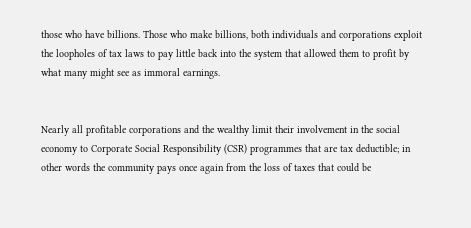those who have billions. Those who make billions, both individuals and corporations exploit the loopholes of tax laws to pay little back into the system that allowed them to profit by what many might see as immoral earnings.


Nearly all profitable corporations and the wealthy limit their involvement in the social economy to Corporate Social Responsibility (CSR) programmes that are tax deductible; in other words the community pays once again from the loss of taxes that could be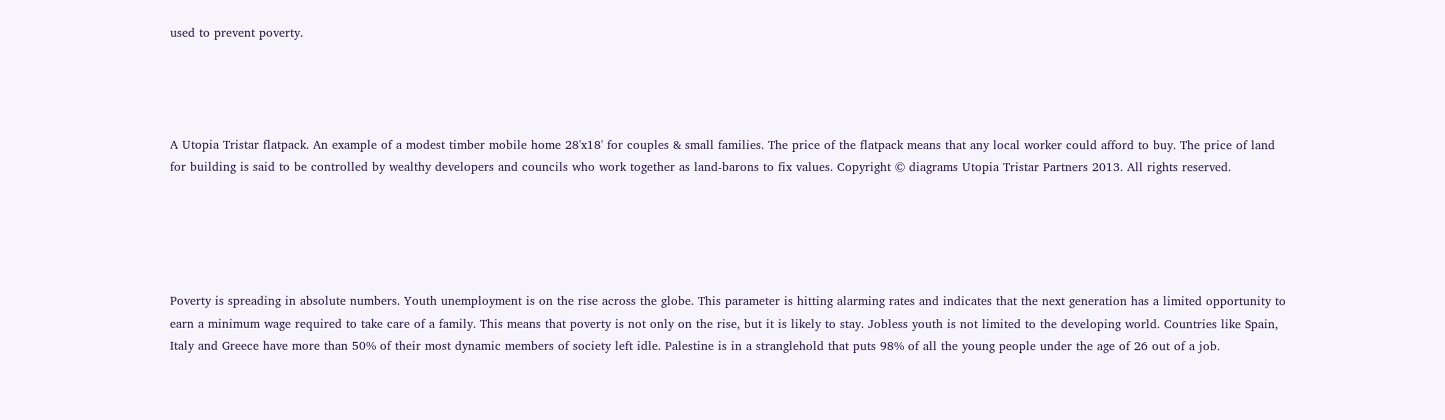used to prevent poverty.




A Utopia Tristar flatpack. An example of a modest timber mobile home 28'x18' for couples & small families. The price of the flatpack means that any local worker could afford to buy. The price of land for building is said to be controlled by wealthy developers and councils who work together as land-barons to fix values. Copyright © diagrams Utopia Tristar Partners 2013. All rights reserved.





Poverty is spreading in absolute numbers. Youth unemployment is on the rise across the globe. This parameter is hitting alarming rates and indicates that the next generation has a limited opportunity to earn a minimum wage required to take care of a family. This means that poverty is not only on the rise, but it is likely to stay. Jobless youth is not limited to the developing world. Countries like Spain, Italy and Greece have more than 50% of their most dynamic members of society left idle. Palestine is in a stranglehold that puts 98% of all the young people under the age of 26 out of a job.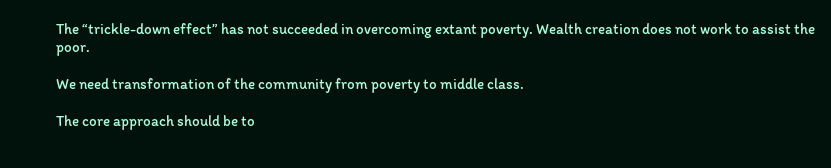The “trickle-down effect” has not succeeded in overcoming extant poverty. Wealth creation does not work to assist the poor.

We need transformation of the community from poverty to middle class.

The core approach should be to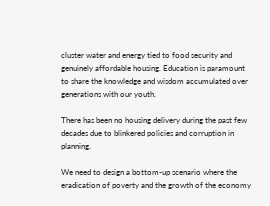cluster water and energy tied to food security and genuinely affordable housing. Education is paramount to share the knowledge and wisdom accumulated over generations with our youth.

There has been no housing delivery during the past few decades due to blinkered policies and corruption in planning.

We need to design a bottom-up scenario where the eradication of poverty and the growth of the economy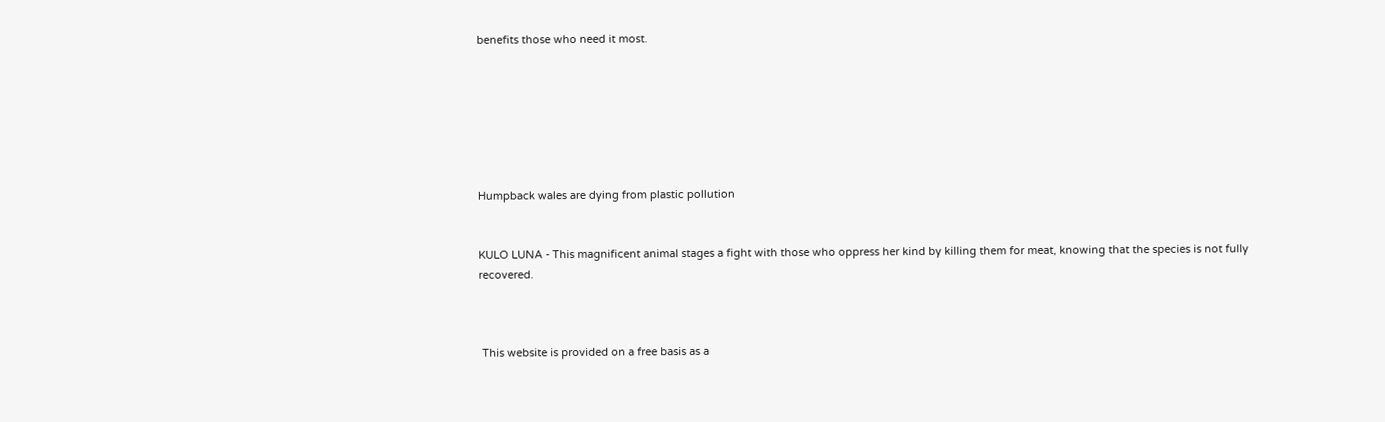benefits those who need it most.







Humpback wales are dying from plastic pollution


KULO LUNA - This magnificent animal stages a fight with those who oppress her kind by killing them for meat, knowing that the species is not fully recovered.



 This website is provided on a free basis as a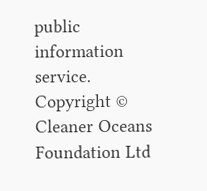public information service. Copyright © Cleaner Oceans Foundation Ltd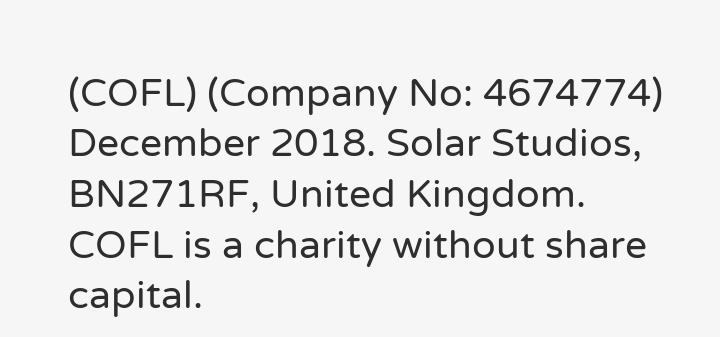(COFL) (Company No: 4674774) December 2018. Solar Studios, BN271RF, United Kingdom. COFL is a charity without share capital.